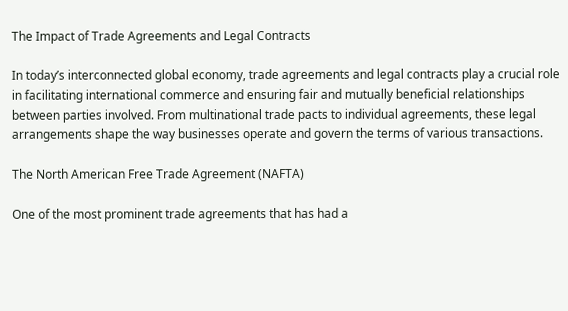The Impact of Trade Agreements and Legal Contracts

In today’s interconnected global economy, trade agreements and legal contracts play a crucial role in facilitating international commerce and ensuring fair and mutually beneficial relationships between parties involved. From multinational trade pacts to individual agreements, these legal arrangements shape the way businesses operate and govern the terms of various transactions.

The North American Free Trade Agreement (NAFTA)

One of the most prominent trade agreements that has had a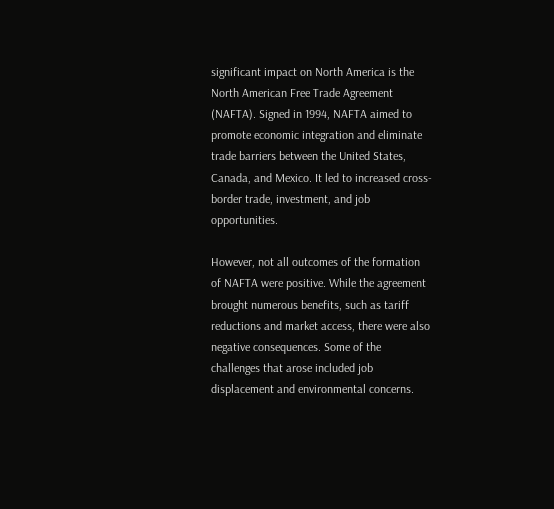significant impact on North America is the North American Free Trade Agreement (NAFTA). Signed in 1994, NAFTA aimed to promote economic integration and eliminate trade barriers between the United States, Canada, and Mexico. It led to increased cross-border trade, investment, and job opportunities.

However, not all outcomes of the formation of NAFTA were positive. While the agreement brought numerous benefits, such as tariff reductions and market access, there were also negative consequences. Some of the challenges that arose included job displacement and environmental concerns.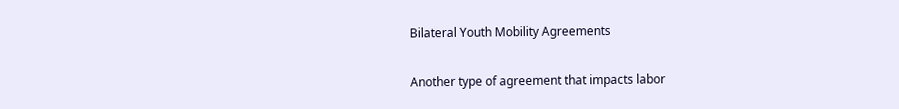Bilateral Youth Mobility Agreements

Another type of agreement that impacts labor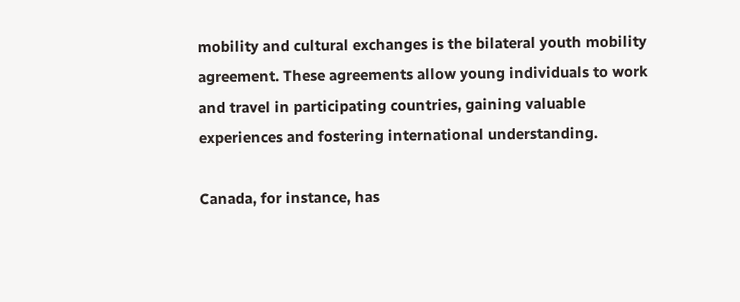mobility and cultural exchanges is the bilateral youth mobility agreement. These agreements allow young individuals to work and travel in participating countries, gaining valuable experiences and fostering international understanding.

Canada, for instance, has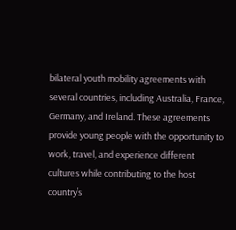bilateral youth mobility agreements with several countries, including Australia, France, Germany, and Ireland. These agreements provide young people with the opportunity to work, travel, and experience different cultures while contributing to the host country’s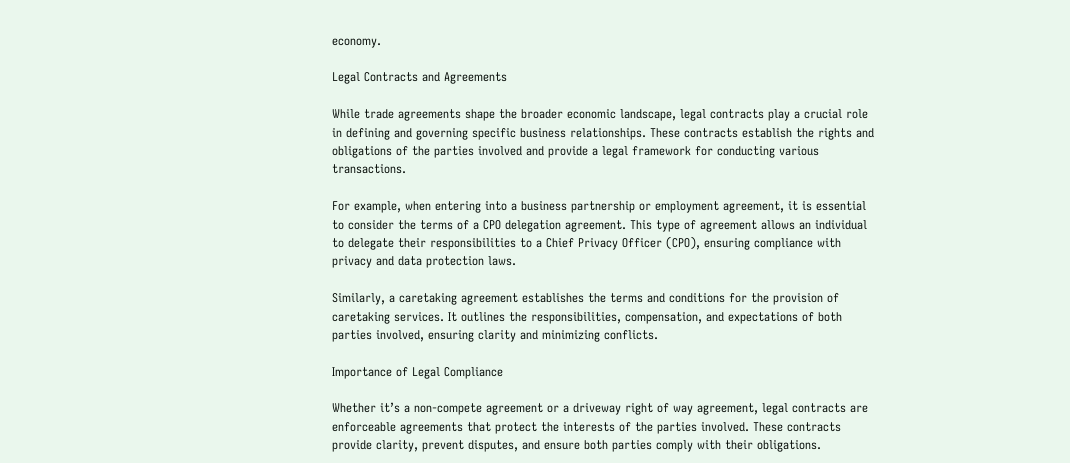economy.

Legal Contracts and Agreements

While trade agreements shape the broader economic landscape, legal contracts play a crucial role in defining and governing specific business relationships. These contracts establish the rights and obligations of the parties involved and provide a legal framework for conducting various transactions.

For example, when entering into a business partnership or employment agreement, it is essential to consider the terms of a CPO delegation agreement. This type of agreement allows an individual to delegate their responsibilities to a Chief Privacy Officer (CPO), ensuring compliance with privacy and data protection laws.

Similarly, a caretaking agreement establishes the terms and conditions for the provision of caretaking services. It outlines the responsibilities, compensation, and expectations of both parties involved, ensuring clarity and minimizing conflicts.

Importance of Legal Compliance

Whether it’s a non-compete agreement or a driveway right of way agreement, legal contracts are enforceable agreements that protect the interests of the parties involved. These contracts provide clarity, prevent disputes, and ensure both parties comply with their obligations.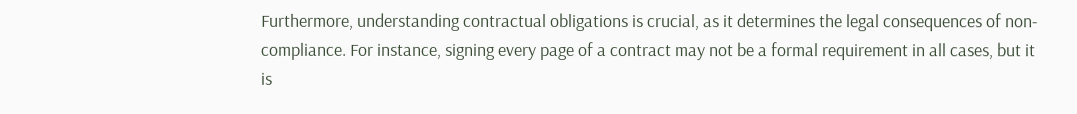Furthermore, understanding contractual obligations is crucial, as it determines the legal consequences of non-compliance. For instance, signing every page of a contract may not be a formal requirement in all cases, but it is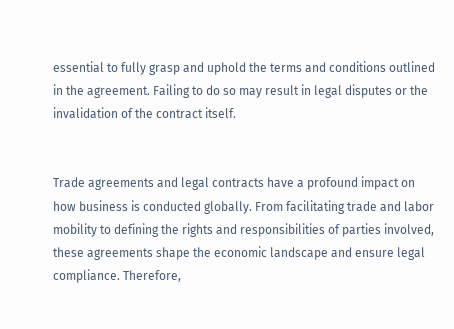essential to fully grasp and uphold the terms and conditions outlined in the agreement. Failing to do so may result in legal disputes or the invalidation of the contract itself.


Trade agreements and legal contracts have a profound impact on how business is conducted globally. From facilitating trade and labor mobility to defining the rights and responsibilities of parties involved, these agreements shape the economic landscape and ensure legal compliance. Therefore,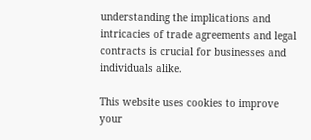understanding the implications and intricacies of trade agreements and legal contracts is crucial for businesses and individuals alike.

This website uses cookies to improve your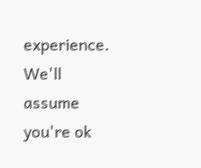experience. We'll assume you're ok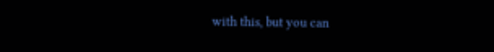with this, but you can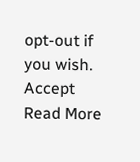opt-out if you wish. Accept Read More